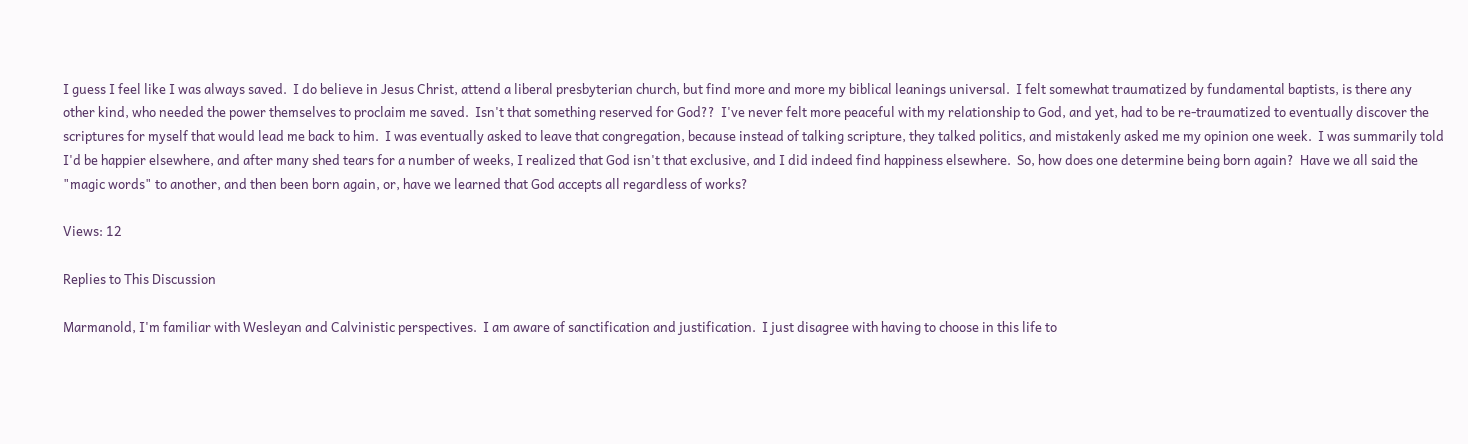I guess I feel like I was always saved.  I do believe in Jesus Christ, attend a liberal presbyterian church, but find more and more my biblical leanings universal.  I felt somewhat traumatized by fundamental baptists, is there any other kind, who needed the power themselves to proclaim me saved.  Isn't that something reserved for God??  I've never felt more peaceful with my relationship to God, and yet, had to be re-traumatized to eventually discover the scriptures for myself that would lead me back to him.  I was eventually asked to leave that congregation, because instead of talking scripture, they talked politics, and mistakenly asked me my opinion one week.  I was summarily told I'd be happier elsewhere, and after many shed tears for a number of weeks, I realized that God isn't that exclusive, and I did indeed find happiness elsewhere.  So, how does one determine being born again?  Have we all said the "magic words" to another, and then been born again, or, have we learned that God accepts all regardless of works?

Views: 12

Replies to This Discussion

Marmanold, I'm familiar with Wesleyan and Calvinistic perspectives.  I am aware of sanctification and justification.  I just disagree with having to choose in this life to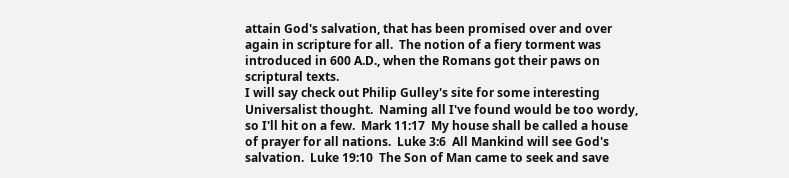attain God's salvation, that has been promised over and over again in scripture for all.  The notion of a fiery torment was introduced in 600 A.D., when the Romans got their paws on scriptural texts.
I will say check out Philip Gulley's site for some interesting Universalist thought.  Naming all I've found would be too wordy, so I'll hit on a few.  Mark 11:17  My house shall be called a house of prayer for all nations.  Luke 3:6  All Mankind will see God's salvation.  Luke 19:10  The Son of Man came to seek and save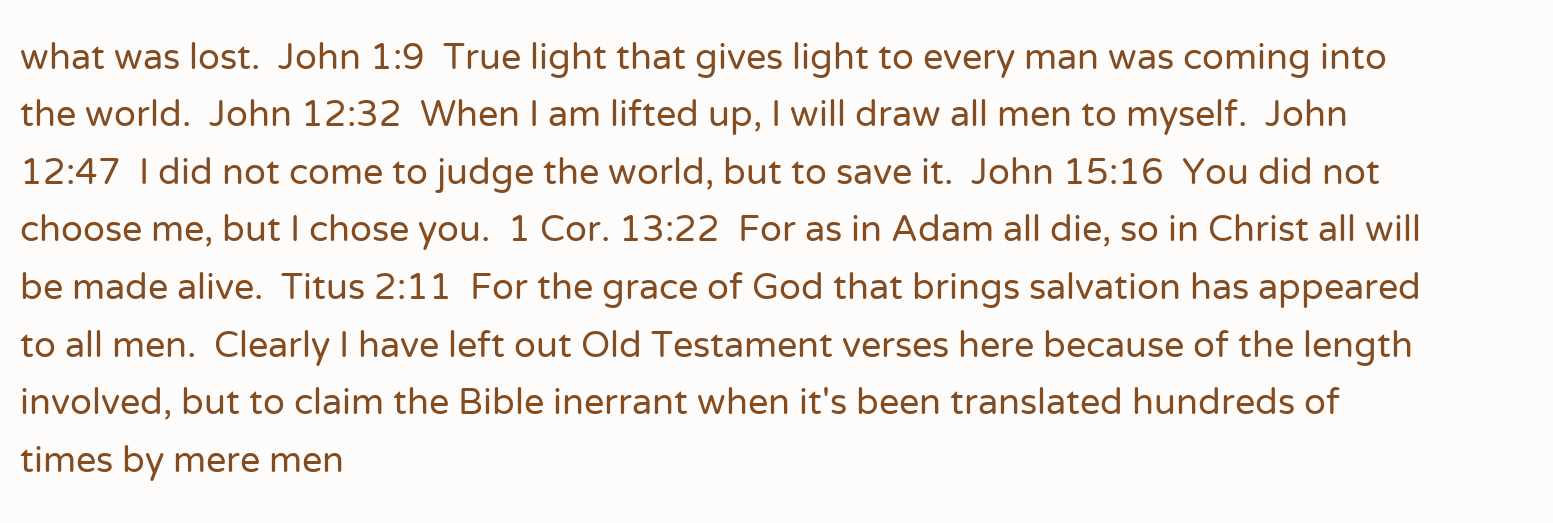what was lost.  John 1:9  True light that gives light to every man was coming into the world.  John 12:32  When I am lifted up, I will draw all men to myself.  John 12:47  I did not come to judge the world, but to save it.  John 15:16  You did not choose me, but I chose you.  1 Cor. 13:22  For as in Adam all die, so in Christ all will be made alive.  Titus 2:11  For the grace of God that brings salvation has appeared to all men.  Clearly I have left out Old Testament verses here because of the length involved, but to claim the Bible inerrant when it's been translated hundreds of times by mere men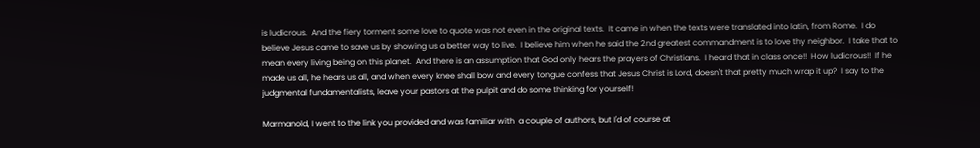is ludicrous.  And the fiery torment some love to quote was not even in the original texts.  It came in when the texts were translated into latin, from Rome.  I do believe Jesus came to save us by showing us a better way to live.  I believe him when he said the 2nd greatest commandment is to love thy neighbor.  I take that to mean every living being on this planet.  And there is an assumption that God only hears the prayers of Christians.  I heard that in class once!!  How ludicrous!!  If he made us all, he hears us all, and when every knee shall bow and every tongue confess that Jesus Christ is Lord, doesn't that pretty much wrap it up?  I say to the judgmental fundamentalists, leave your pastors at the pulpit and do some thinking for yourself!

Marmanold, I went to the link you provided and was familiar with  a couple of authors, but I'd of course at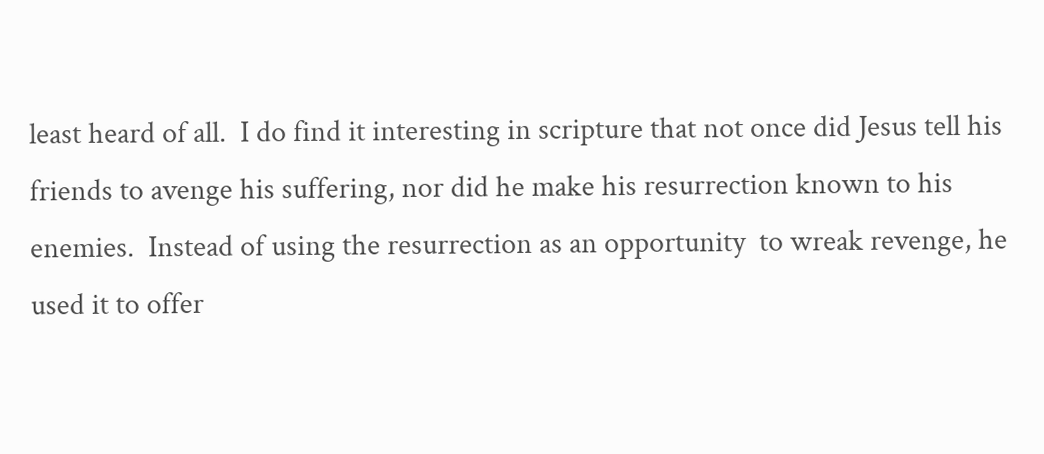least heard of all.  I do find it interesting in scripture that not once did Jesus tell his friends to avenge his suffering, nor did he make his resurrection known to his enemies.  Instead of using the resurrection as an opportunity  to wreak revenge, he used it to offer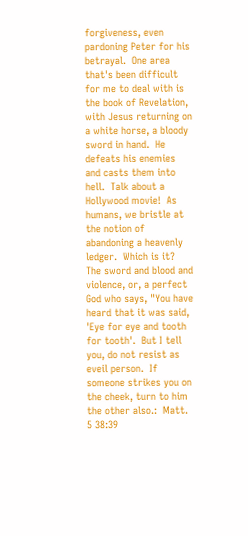forgiveness, even pardoning Peter for his betrayal.  One area that's been difficult for me to deal with is the book of Revelation, with Jesus returning on a white horse, a bloody sword in hand.  He defeats his enemies and casts them into hell.  Talk about a Hollywood movie!  As humans, we bristle at the notion of abandoning a heavenly ledger.  Which is it?  The sword and blood and violence, or, a perfect God who says, "You have heard that it was said, 'Eye for eye and tooth for tooth'.  But I tell you, do not resist as eveil person.  If someone strikes you on the cheek, turn to him the other also.:  Matt. 5 38:39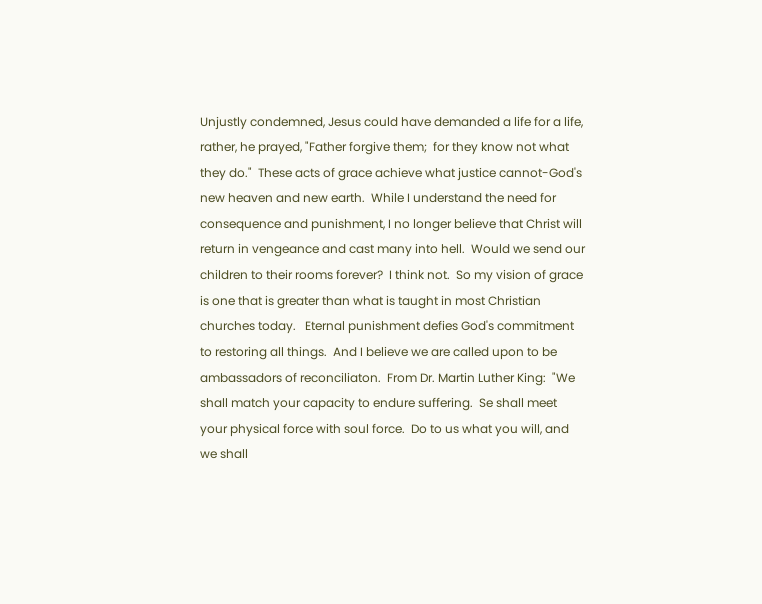Unjustly condemned, Jesus could have demanded a life for a life, rather, he prayed, "Father forgive them;  for they know not what they do."  These acts of grace achieve what justice cannot-God's new heaven and new earth.  While I understand the need for consequence and punishment, I no longer believe that Christ will return in vengeance and cast many into hell.  Would we send our children to their rooms forever?  I think not.  So my vision of grace is one that is greater than what is taught in most Christian churches today.   Eternal punishment defies God's commitment to restoring all things.  And I believe we are called upon to be ambassadors of reconciliaton.  From Dr. Martin Luther King:  "We shall match your capacity to endure suffering.  Se shall meet your physical force with soul force.  Do to us what you will, and we shall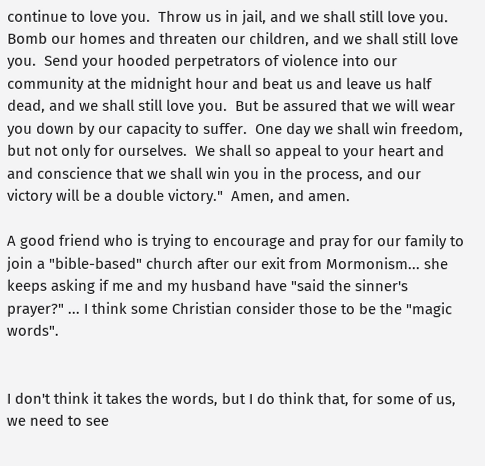continue to love you.  Throw us in jail, and we shall still love you.  Bomb our homes and threaten our children, and we shall still love you.  Send your hooded perpetrators of violence into our community at the midnight hour and beat us and leave us half dead, and we shall still love you.  But be assured that we will wear you down by our capacity to suffer.  One day we shall win freedom, but not only for ourselves.  We shall so appeal to your heart and and conscience that we shall win you in the process, and our victory will be a double victory."  Amen, and amen.

A good friend who is trying to encourage and pray for our family to join a "bible-based" church after our exit from Mormonism... she keeps asking if me and my husband have "said the sinner's prayer?" ... I think some Christian consider those to be the "magic words".


I don't think it takes the words, but I do think that, for some of us, we need to see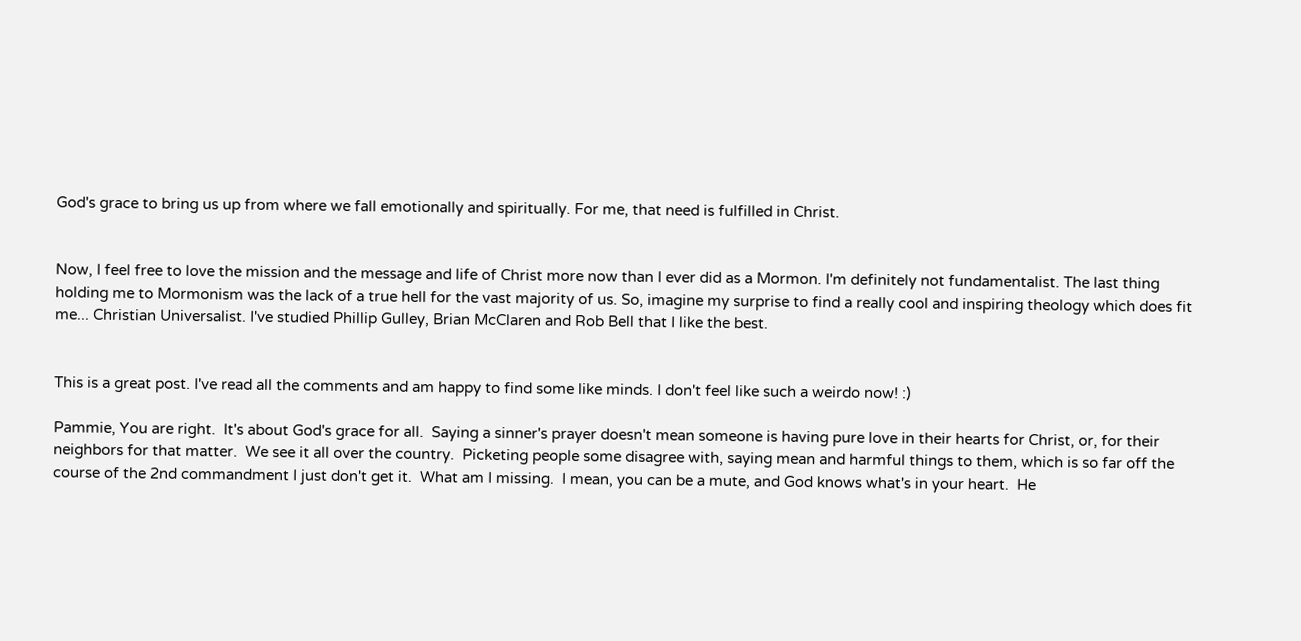God's grace to bring us up from where we fall emotionally and spiritually. For me, that need is fulfilled in Christ.


Now, I feel free to love the mission and the message and life of Christ more now than I ever did as a Mormon. I'm definitely not fundamentalist. The last thing holding me to Mormonism was the lack of a true hell for the vast majority of us. So, imagine my surprise to find a really cool and inspiring theology which does fit me... Christian Universalist. I've studied Phillip Gulley, Brian McClaren and Rob Bell that I like the best.


This is a great post. I've read all the comments and am happy to find some like minds. I don't feel like such a weirdo now! :)

Pammie, You are right.  It's about God's grace for all.  Saying a sinner's prayer doesn't mean someone is having pure love in their hearts for Christ, or, for their neighbors for that matter.  We see it all over the country.  Picketing people some disagree with, saying mean and harmful things to them, which is so far off the course of the 2nd commandment I just don't get it.  What am I missing.  I mean, you can be a mute, and God knows what's in your heart.  He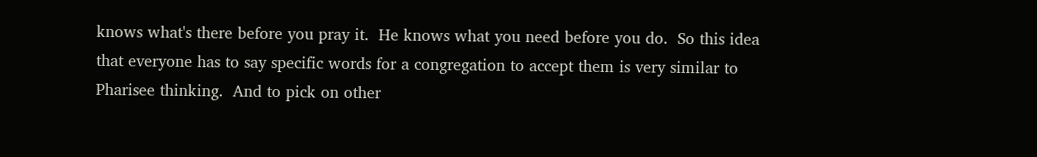knows what's there before you pray it.  He knows what you need before you do.  So this idea that everyone has to say specific words for a congregation to accept them is very similar to Pharisee thinking.  And to pick on other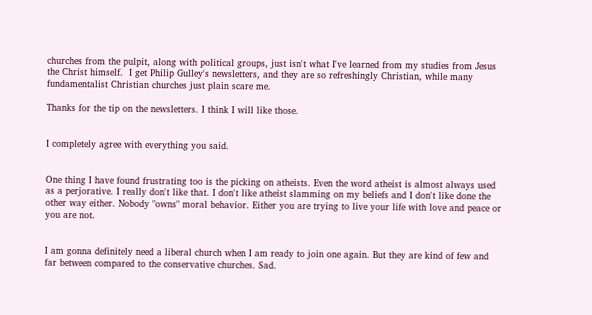churches from the pulpit, along with political groups, just isn't what I've learned from my studies from Jesus the Christ himself.  I get Philip Gulley's newsletters, and they are so refreshingly Christian, while many fundamentalist Christian churches just plain scare me.

Thanks for the tip on the newsletters. I think I will like those.


I completely agree with everything you said.


One thing I have found frustrating too is the picking on atheists. Even the word atheist is almost always used as a perjorative. I really don't like that. I don't like atheist slamming on my beliefs and I don't like done the other way either. Nobody "owns" moral behavior. Either you are trying to live your life with love and peace or you are not.


I am gonna definitely need a liberal church when I am ready to join one again. But they are kind of few and far between compared to the conservative churches. Sad.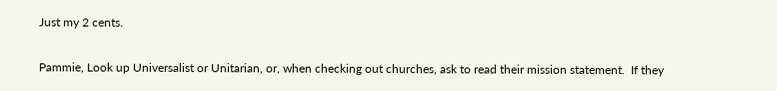Just my 2 cents.

Pammie, Look up Universalist or Unitarian, or, when checking out churches, ask to read their mission statement.  If they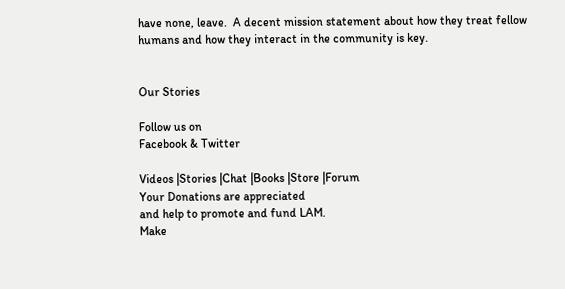have none, leave.  A decent mission statement about how they treat fellow humans and how they interact in the community is key.


Our Stories

Follow us on
Facebook & Twitter

Videos |Stories |Chat |Books |Store |Forum
Your Donations are appreciated
and help to promote and fund LAM.
Make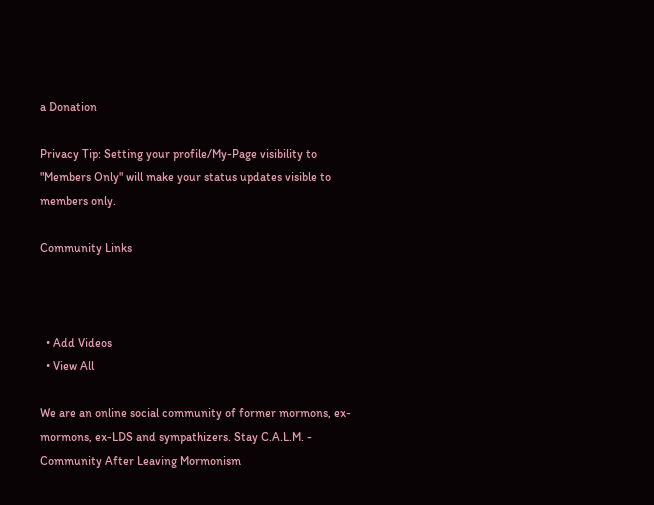a Donation

Privacy Tip: Setting your profile/My-Page visibility to "Members Only" will make your status updates visible to members only.

Community Links



  • Add Videos
  • View All

We are an online social community of former mormons, ex-mormons, ex-LDS and sympathizers. Stay C.A.L.M. - Community After Leaving Mormonism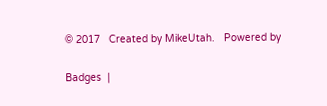© 2017   Created by MikeUtah.   Powered by

Badges  |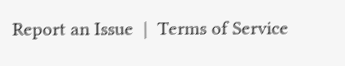Report an Issue  |  Terms of Service